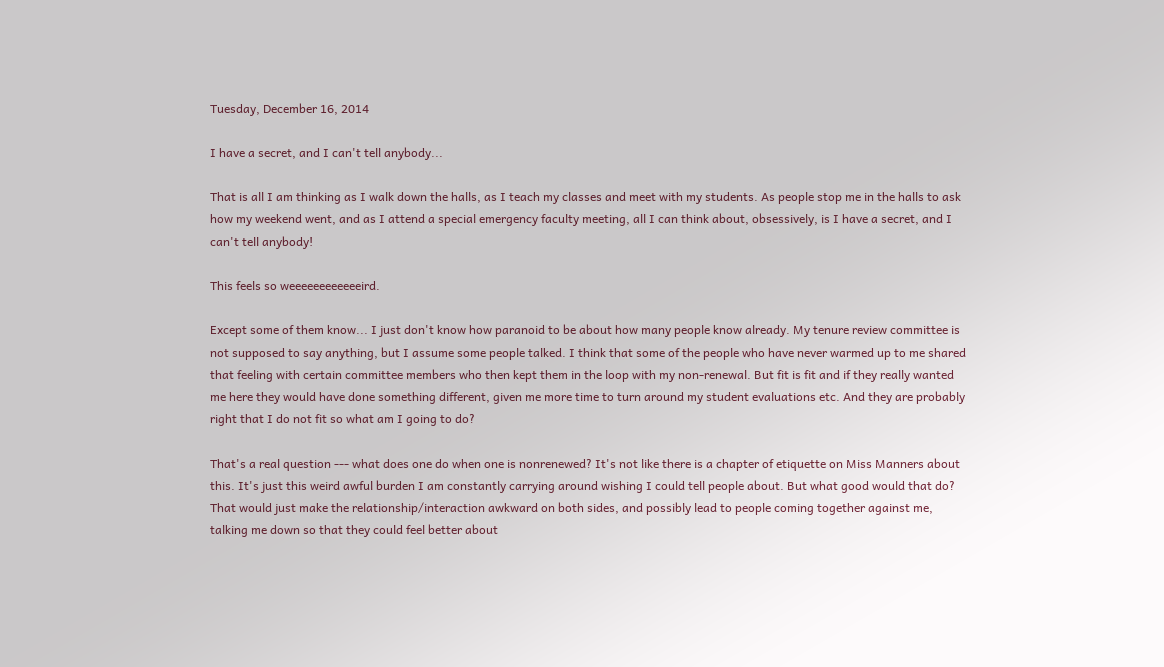Tuesday, December 16, 2014

I have a secret, and I can't tell anybody...

That is all I am thinking as I walk down the halls, as I teach my classes and meet with my students. As people stop me in the halls to ask how my weekend went, and as I attend a special emergency faculty meeting, all I can think about, obsessively, is I have a secret, and I can't tell anybody!

This feels so weeeeeeeeeeeeird.

Except some of them know... I just don't know how paranoid to be about how many people know already. My tenure review committee is not supposed to say anything, but I assume some people talked. I think that some of the people who have never warmed up to me shared that feeling with certain committee members who then kept them in the loop with my non-renewal. But fit is fit and if they really wanted me here they would have done something different, given me more time to turn around my student evaluations etc. And they are probably right that I do not fit so what am I going to do?

That's a real question --- what does one do when one is nonrenewed? It's not like there is a chapter of etiquette on Miss Manners about this. It's just this weird awful burden I am constantly carrying around wishing I could tell people about. But what good would that do? That would just make the relationship/interaction awkward on both sides, and possibly lead to people coming together against me, talking me down so that they could feel better about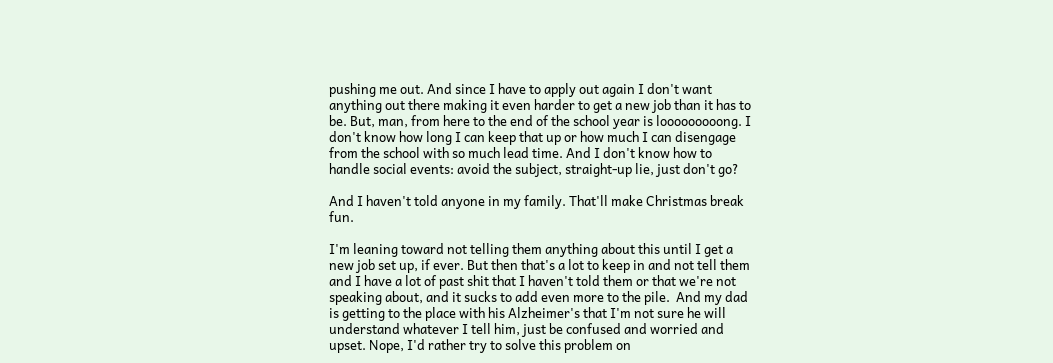pushing me out. And since I have to apply out again I don't want anything out there making it even harder to get a new job than it has to be. But, man, from here to the end of the school year is looooooooong. I don't know how long I can keep that up or how much I can disengage from the school with so much lead time. And I don't know how to handle social events: avoid the subject, straight-up lie, just don't go?

And I haven't told anyone in my family. That'll make Christmas break fun.

I'm leaning toward not telling them anything about this until I get a new job set up, if ever. But then that's a lot to keep in and not tell them and I have a lot of past shit that I haven't told them or that we're not speaking about, and it sucks to add even more to the pile.  And my dad is getting to the place with his Alzheimer's that I'm not sure he will understand whatever I tell him, just be confused and worried and upset. Nope, I'd rather try to solve this problem on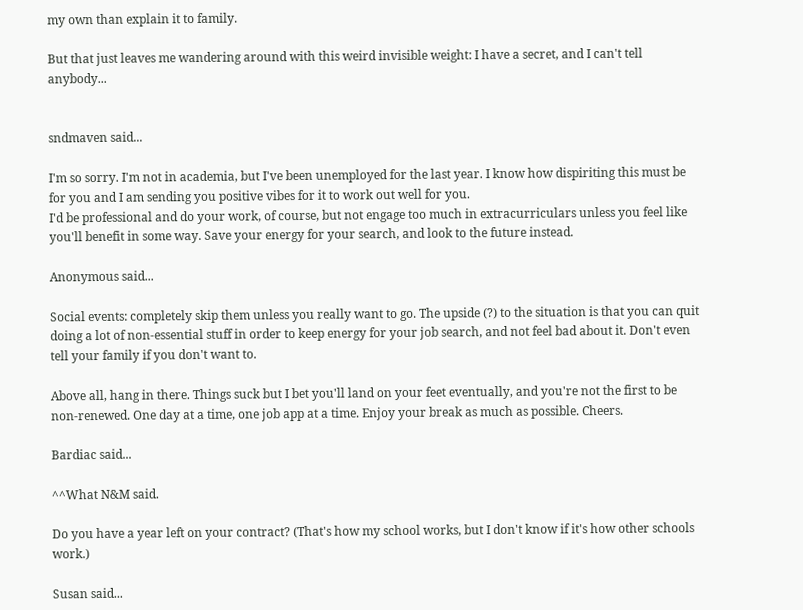my own than explain it to family.

But that just leaves me wandering around with this weird invisible weight: I have a secret, and I can't tell anybody...


sndmaven said...

I'm so sorry. I'm not in academia, but I've been unemployed for the last year. I know how dispiriting this must be for you and I am sending you positive vibes for it to work out well for you.
I'd be professional and do your work, of course, but not engage too much in extracurriculars unless you feel like you'll benefit in some way. Save your energy for your search, and look to the future instead.

Anonymous said...

Social events: completely skip them unless you really want to go. The upside (?) to the situation is that you can quit doing a lot of non-essential stuff in order to keep energy for your job search, and not feel bad about it. Don't even tell your family if you don't want to.

Above all, hang in there. Things suck but I bet you'll land on your feet eventually, and you're not the first to be non-renewed. One day at a time, one job app at a time. Enjoy your break as much as possible. Cheers.

Bardiac said...

^^What N&M said.

Do you have a year left on your contract? (That's how my school works, but I don't know if it's how other schools work.)

Susan said...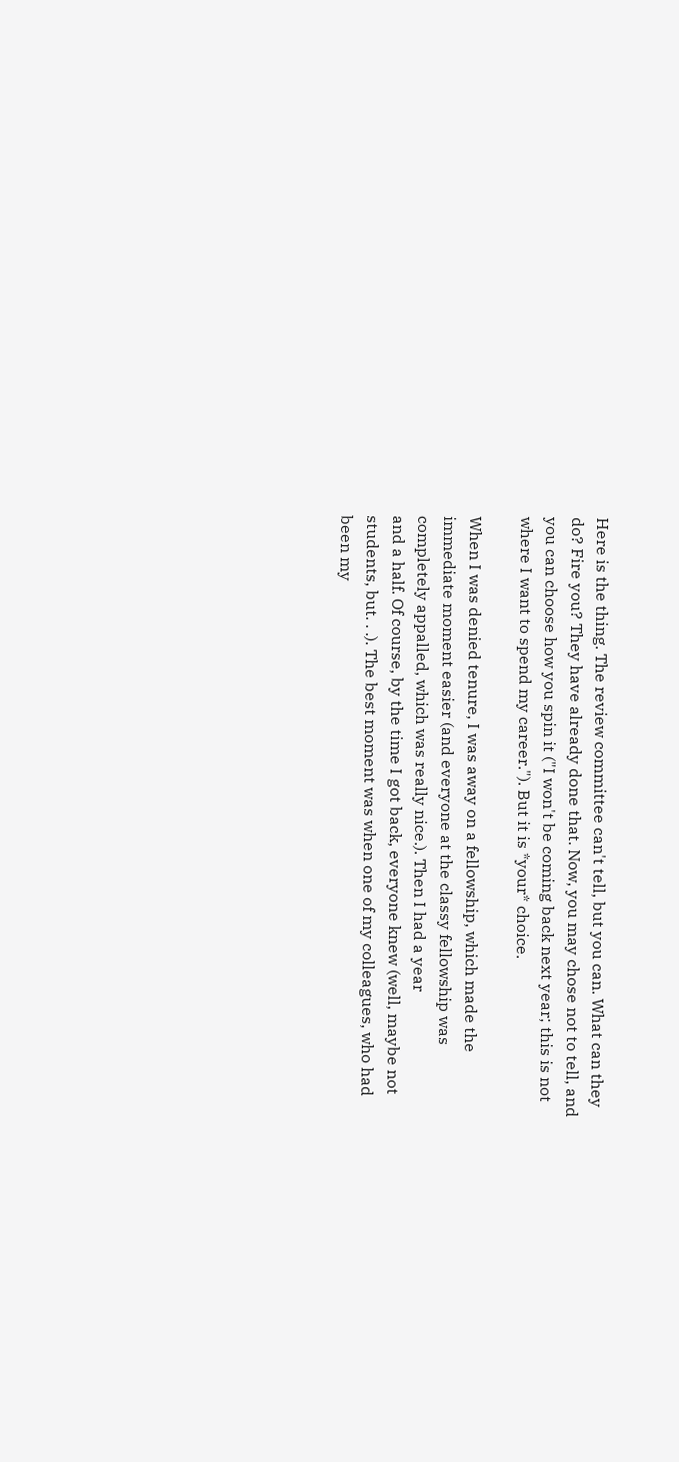Here is the thing. The review committee can't tell, but you can. What can they do? Fire you? They have already done that. Now, you may chose not to tell, and you can choose how you spin it ("I won't be coming back next year; this is not where I want to spend my career."). But it is *your* choice.

When I was denied tenure, I was away on a fellowship, which made the immediate moment easier (and everyone at the classy fellowship was completely appalled, which was really nice.). Then I had a year
and a half. Of course, by the time I got back, everyone knew (well, maybe not students, but. . .). The best moment was when one of my colleagues, who had been my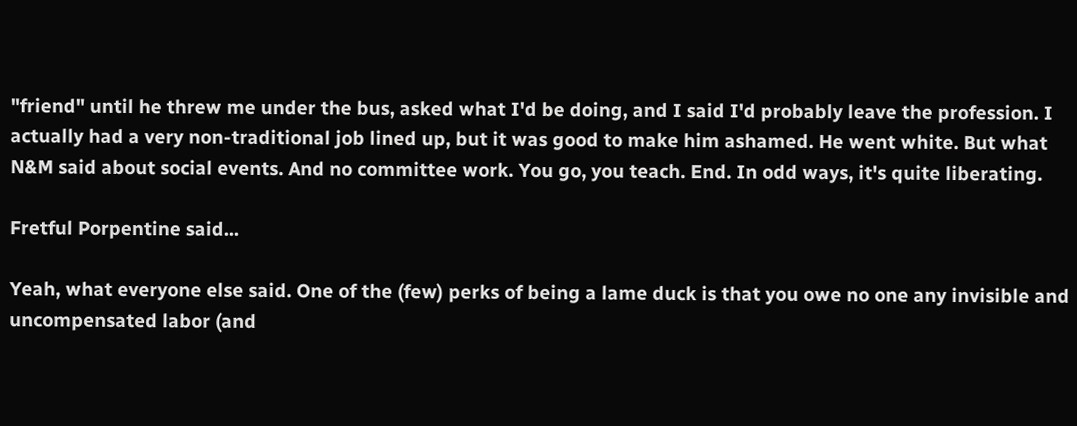"friend" until he threw me under the bus, asked what I'd be doing, and I said I'd probably leave the profession. I actually had a very non-traditional job lined up, but it was good to make him ashamed. He went white. But what N&M said about social events. And no committee work. You go, you teach. End. In odd ways, it's quite liberating.

Fretful Porpentine said...

Yeah, what everyone else said. One of the (few) perks of being a lame duck is that you owe no one any invisible and uncompensated labor (and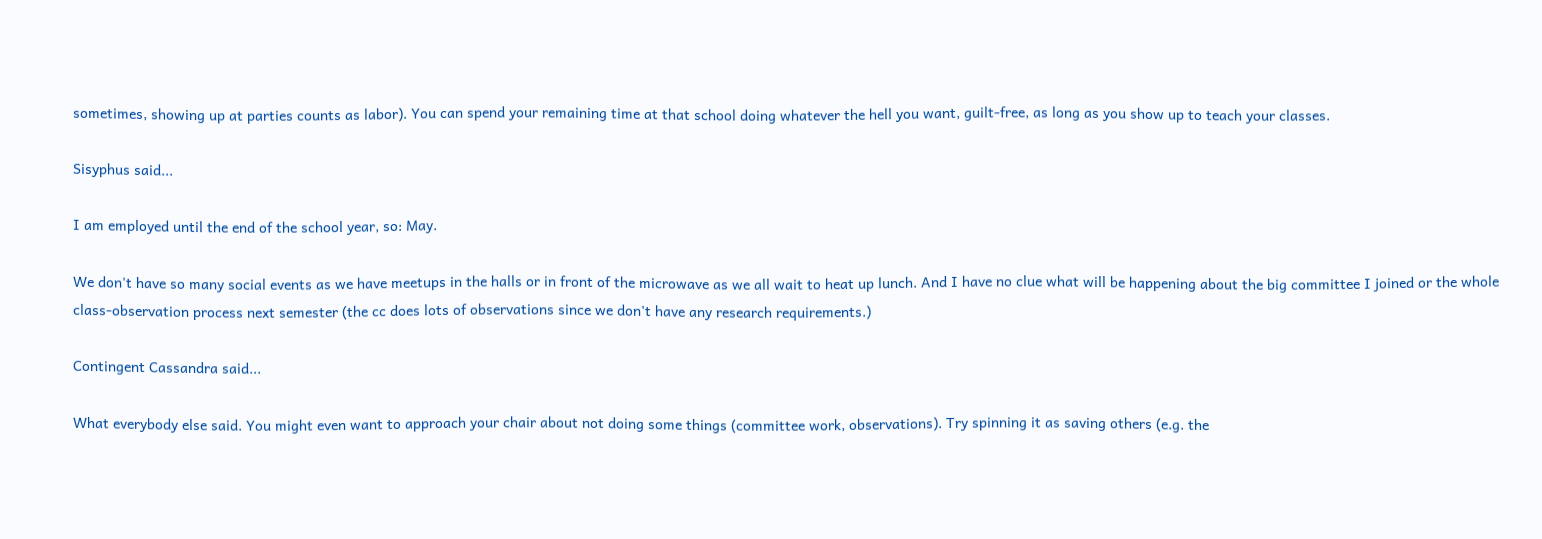sometimes, showing up at parties counts as labor). You can spend your remaining time at that school doing whatever the hell you want, guilt-free, as long as you show up to teach your classes.

Sisyphus said...

I am employed until the end of the school year, so: May.

We don't have so many social events as we have meetups in the halls or in front of the microwave as we all wait to heat up lunch. And I have no clue what will be happening about the big committee I joined or the whole class-observation process next semester (the cc does lots of observations since we don't have any research requirements.)

Contingent Cassandra said...

What everybody else said. You might even want to approach your chair about not doing some things (committee work, observations). Try spinning it as saving others (e.g. the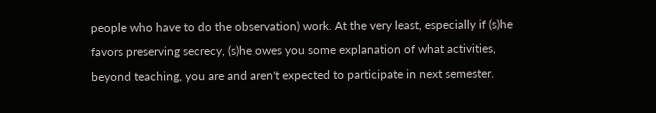people who have to do the observation) work. At the very least, especially if (s)he favors preserving secrecy, (s)he owes you some explanation of what activities, beyond teaching, you are and aren't expected to participate in next semester.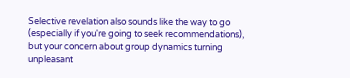Selective revelation also sounds like the way to go (especially if you're going to seek recommendations), but your concern about group dynamics turning unpleasant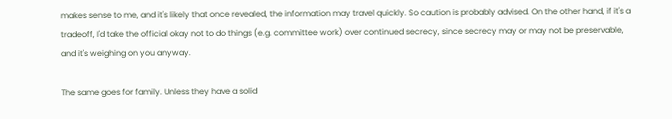makes sense to me, and it's likely that once revealed, the information may travel quickly. So caution is probably advised. On the other hand, if it's a tradeoff, I'd take the official okay not to do things (e.g. committee work) over continued secrecy, since secrecy may or may not be preservable, and it's weighing on you anyway.

The same goes for family. Unless they have a solid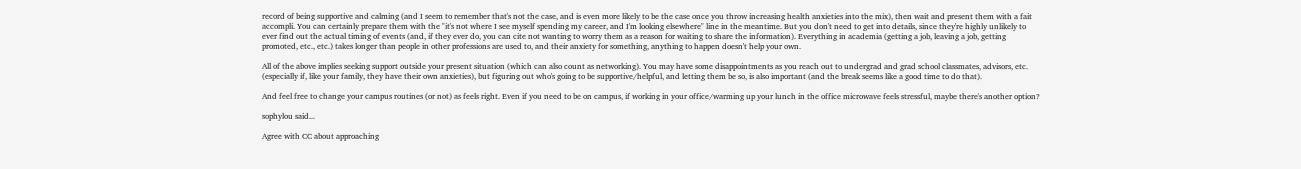record of being supportive and calming (and I seem to remember that's not the case, and is even more likely to be the case once you throw increasing health anxieties into the mix), then wait and present them with a fait accompli. You can certainly prepare them with the "it's not where I see myself spending my career, and I'm looking elsewhere" line in the meantime. But you don't need to get into details, since they're highly unlikely to ever find out the actual timing of events (and, if they ever do, you can cite not wanting to worry them as a reason for waiting to share the information). Everything in academia (getting a job, leaving a job, getting promoted, etc., etc.) takes longer than people in other professions are used to, and their anxiety for something, anything to happen doesn't help your own.

All of the above implies seeking support outside your present situation (which can also count as networking). You may have some disappointments as you reach out to undergrad and grad school classmates, advisors, etc. (especially if, like your family, they have their own anxieties), but figuring out who's going to be supportive/helpful, and letting them be so, is also important (and the break seems like a good time to do that).

And feel free to change your campus routines (or not) as feels right. Even if you need to be on campus, if working in your office/warming up your lunch in the office microwave feels stressful, maybe there's another option?

sophylou said...

Agree with CC about approaching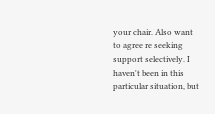your chair. Also want to agree re seeking support selectively. I haven't been in this particular situation, but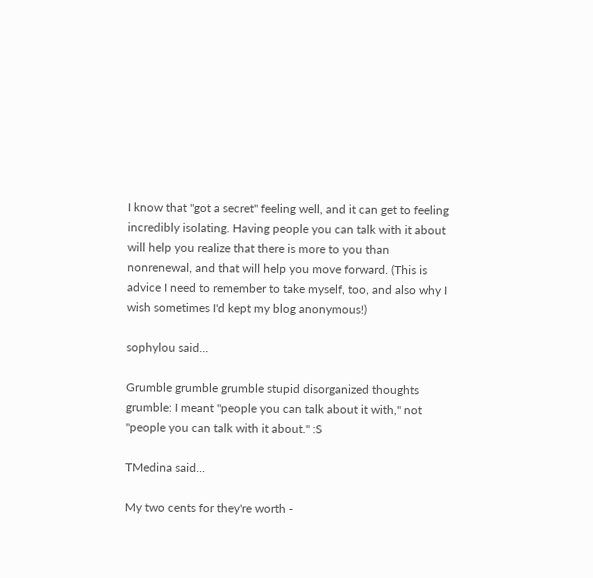I know that "got a secret" feeling well, and it can get to feeling incredibly isolating. Having people you can talk with it about will help you realize that there is more to you than nonrenewal, and that will help you move forward. (This is advice I need to remember to take myself, too, and also why I wish sometimes I'd kept my blog anonymous!)

sophylou said...

Grumble grumble grumble stupid disorganized thoughts grumble: I meant "people you can talk about it with," not "people you can talk with it about." :S

TMedina said...

My two cents for they're worth -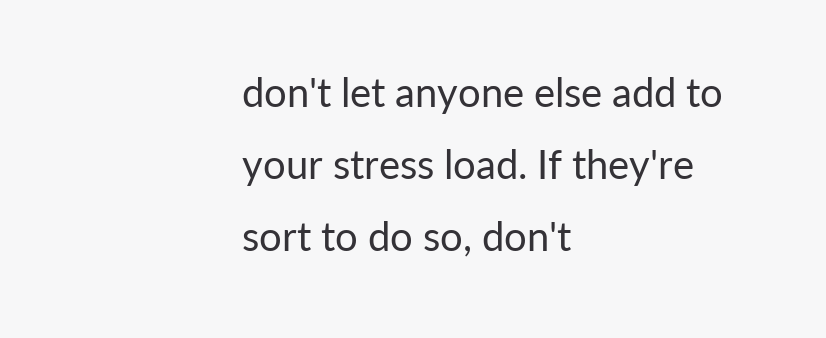don't let anyone else add to your stress load. If they're sort to do so, don't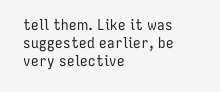tell them. Like it was suggested earlier, be very selective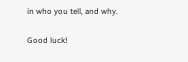in who you tell, and why.

Good luck!